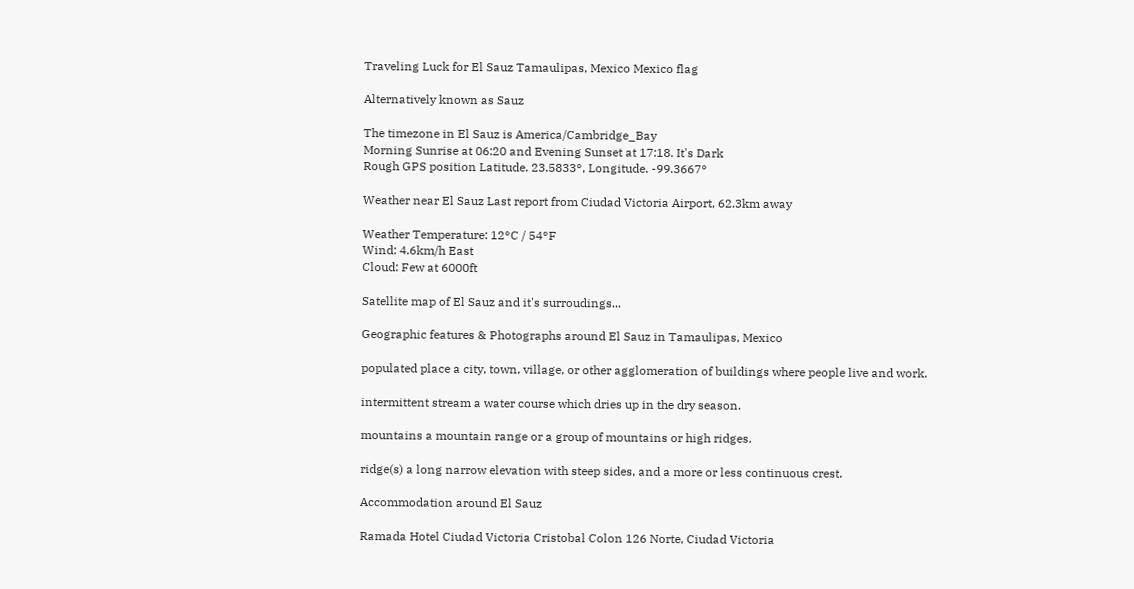Traveling Luck for El Sauz Tamaulipas, Mexico Mexico flag

Alternatively known as Sauz

The timezone in El Sauz is America/Cambridge_Bay
Morning Sunrise at 06:20 and Evening Sunset at 17:18. It's Dark
Rough GPS position Latitude. 23.5833°, Longitude. -99.3667°

Weather near El Sauz Last report from Ciudad Victoria Airport, 62.3km away

Weather Temperature: 12°C / 54°F
Wind: 4.6km/h East
Cloud: Few at 6000ft

Satellite map of El Sauz and it's surroudings...

Geographic features & Photographs around El Sauz in Tamaulipas, Mexico

populated place a city, town, village, or other agglomeration of buildings where people live and work.

intermittent stream a water course which dries up in the dry season.

mountains a mountain range or a group of mountains or high ridges.

ridge(s) a long narrow elevation with steep sides, and a more or less continuous crest.

Accommodation around El Sauz

Ramada Hotel Ciudad Victoria Cristobal Colon 126 Norte, Ciudad Victoria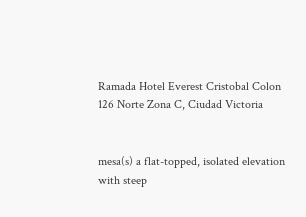Ramada Hotel Everest Cristobal Colon 126 Norte Zona C, Ciudad Victoria


mesa(s) a flat-topped, isolated elevation with steep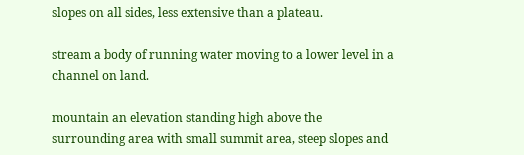slopes on all sides, less extensive than a plateau.

stream a body of running water moving to a lower level in a channel on land.

mountain an elevation standing high above the surrounding area with small summit area, steep slopes and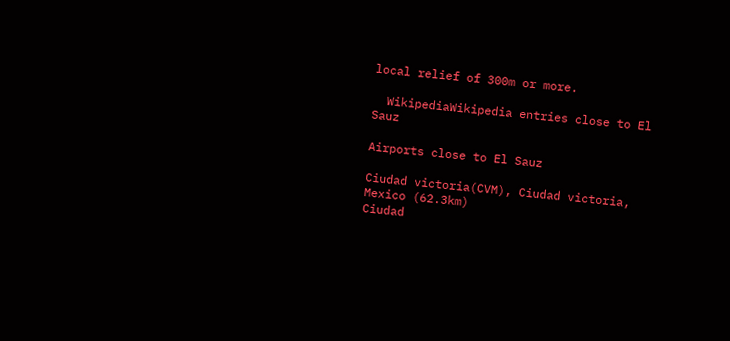local relief of 300m or more.

  WikipediaWikipedia entries close to El Sauz

Airports close to El Sauz

Ciudad victoria(CVM), Ciudad victoria, Mexico (62.3km)
Ciudad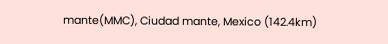mante(MMC), Ciudad mante, Mexico (142.4km)